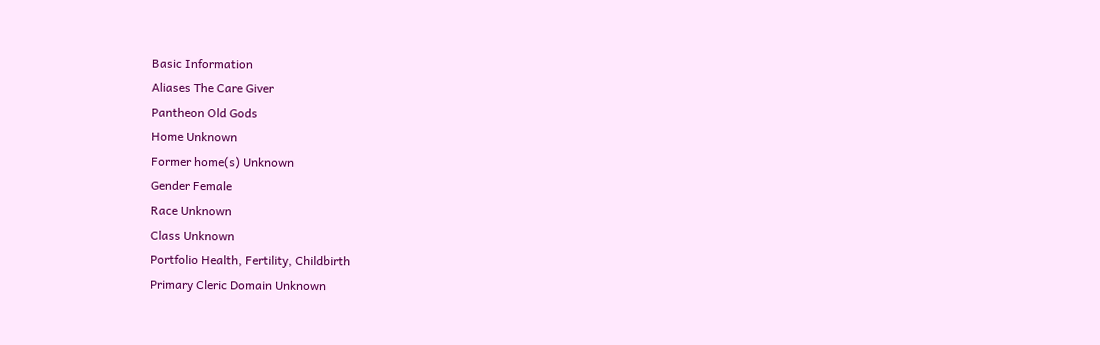Basic Information
Aliases The Care Giver
Pantheon Old Gods
Home Unknown
Former home(s) Unknown
Gender Female
Race Unknown
Class Unknown
Portfolio Health, Fertility, Childbirth
Primary Cleric Domain Unknown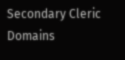Secondary Cleric Domains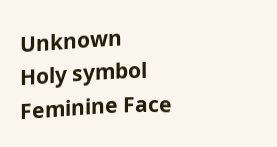Unknown
Holy symbol Feminine Face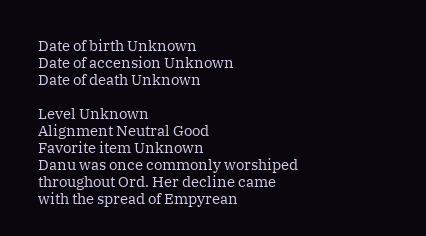Date of birth Unknown
Date of accension Unknown
Date of death Unknown

Level Unknown
Alignment Neutral Good
Favorite item Unknown
Danu was once commonly worshiped throughout Ord. Her decline came with the spread of Empyrean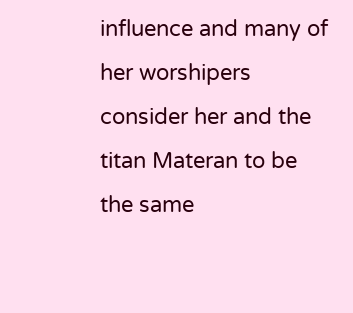influence and many of her worshipers consider her and the titan Materan to be the same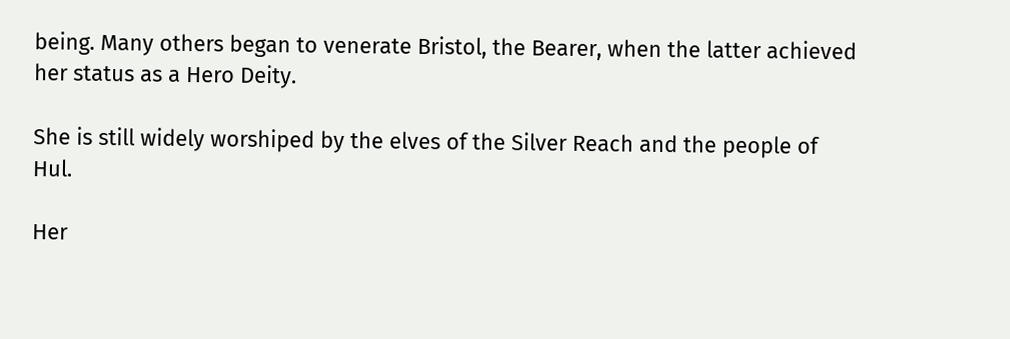being. Many others began to venerate Bristol, the Bearer, when the latter achieved her status as a Hero Deity.

She is still widely worshiped by the elves of the Silver Reach and the people of Hul.

Her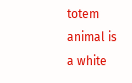totem animal is a white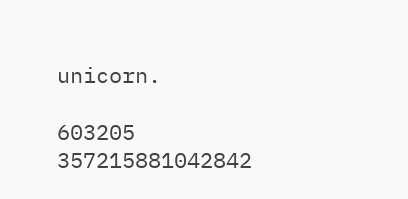unicorn.

603205 357215881042842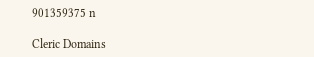901359375 n

Cleric Domains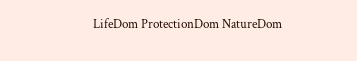LifeDom ProtectionDom NatureDom